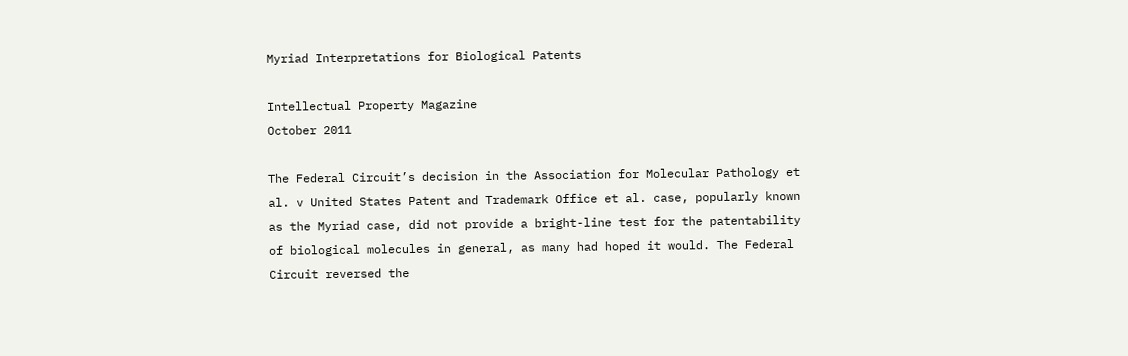Myriad Interpretations for Biological Patents

Intellectual Property Magazine
October 2011

The Federal Circuit’s decision in the Association for Molecular Pathology et al. v United States Patent and Trademark Office et al. case, popularly known as the Myriad case, did not provide a bright-line test for the patentability of biological molecules in general, as many had hoped it would. The Federal Circuit reversed the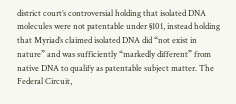district court’s controversial holding that isolated DNA molecules were not patentable under §101, instead holding that Myriad’s claimed isolated DNA did “not exist in nature” and was sufficiently “markedly different” from native DNA to qualify as patentable subject matter. The Federal Circuit,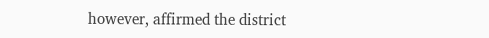however, affirmed the district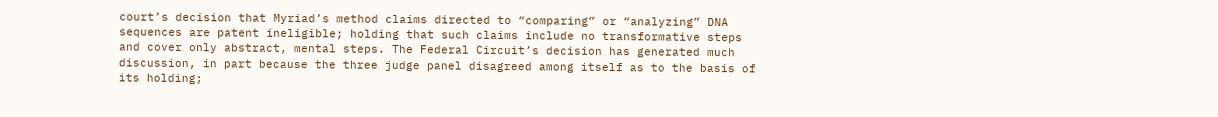court’s decision that Myriad’s method claims directed to “comparing” or “analyzing” DNA sequences are patent ineligible; holding that such claims include no transformative steps and cover only abstract, mental steps. The Federal Circuit’s decision has generated much discussion, in part because the three judge panel disagreed among itself as to the basis of its holding;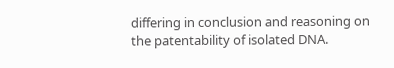differing in conclusion and reasoning on the patentability of isolated DNA.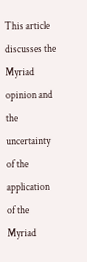This article discusses the Myriad opinion and the uncertainty of the application of the Myriad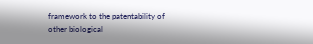framework to the patentability of other biological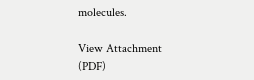molecules.

View Attachment (PDF)